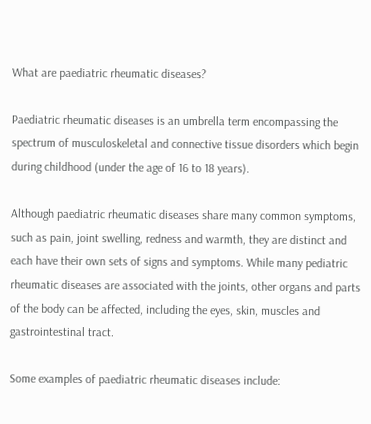What are paediatric rheumatic diseases?

Paediatric rheumatic diseases is an umbrella term encompassing the spectrum of musculoskeletal and connective tissue disorders which begin during childhood (under the age of 16 to 18 years).

Although paediatric rheumatic diseases share many common symptoms, such as pain, joint swelling, redness and warmth, they are distinct and each have their own sets of signs and symptoms. While many pediatric rheumatic diseases are associated with the joints, other organs and parts of the body can be affected, including the eyes, skin, muscles and gastrointestinal tract.

Some examples of paediatric rheumatic diseases include: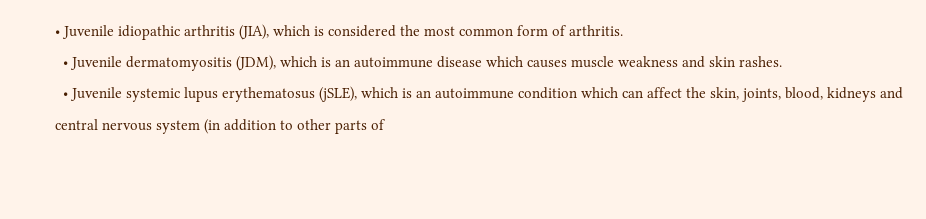• Juvenile idiopathic arthritis (JIA), which is considered the most common form of arthritis.
  • Juvenile dermatomyositis (JDM), which is an autoimmune disease which causes muscle weakness and skin rashes.
  • Juvenile systemic lupus erythematosus (jSLE), which is an autoimmune condition which can affect the skin, joints, blood, kidneys and central nervous system (in addition to other parts of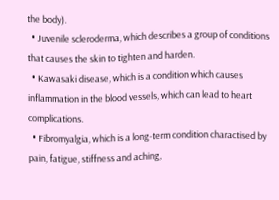the body).
  • Juvenile scleroderma, which describes a group of conditions that causes the skin to tighten and harden.
  • Kawasaki disease, which is a condition which causes inflammation in the blood vessels, which can lead to heart complications.
  • Fibromyalgia, which is a long-term condition charactised by pain, fatigue, stiffness and aching,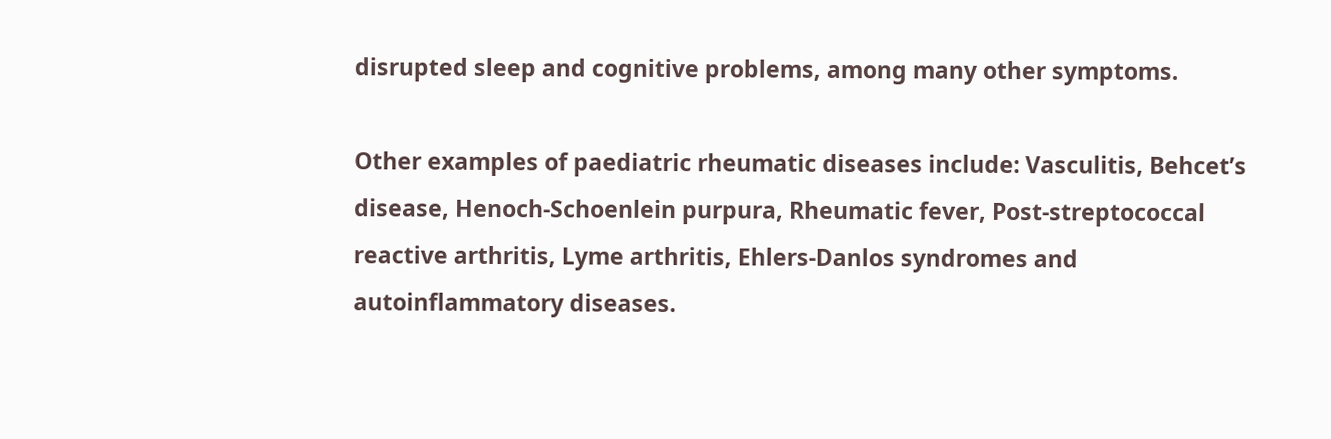disrupted sleep and cognitive problems, among many other symptoms.

Other examples of paediatric rheumatic diseases include: Vasculitis, Behcet’s disease, Henoch-Schoenlein purpura, Rheumatic fever, Post-streptococcal reactive arthritis, Lyme arthritis, Ehlers-Danlos syndromes and autoinflammatory diseases.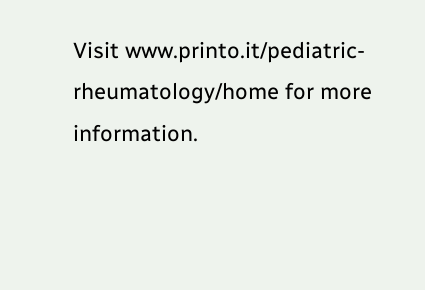Visit www.printo.it/pediatric-rheumatology/home for more information.